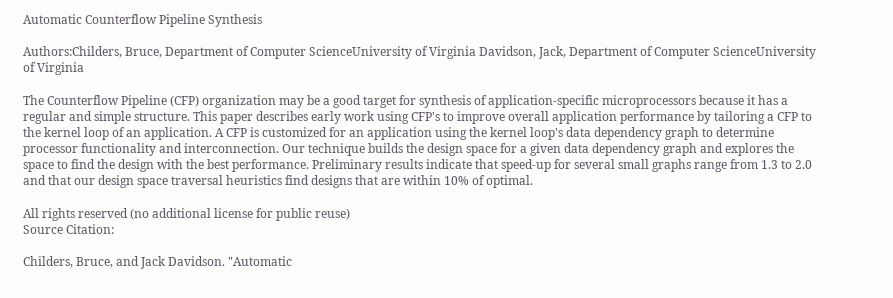Automatic Counterflow Pipeline Synthesis

Authors:Childers, Bruce, Department of Computer ScienceUniversity of Virginia Davidson, Jack, Department of Computer ScienceUniversity of Virginia

The Counterflow Pipeline (CFP) organization may be a good target for synthesis of application-specific microprocessors because it has a regular and simple structure. This paper describes early work using CFP's to improve overall application performance by tailoring a CFP to the kernel loop of an application. A CFP is customized for an application using the kernel loop's data dependency graph to determine processor functionality and interconnection. Our technique builds the design space for a given data dependency graph and explores the space to find the design with the best performance. Preliminary results indicate that speed-up for several small graphs range from 1.3 to 2.0 and that our design space traversal heuristics find designs that are within 10% of optimal.

All rights reserved (no additional license for public reuse)
Source Citation:

Childers, Bruce, and Jack Davidson. "Automatic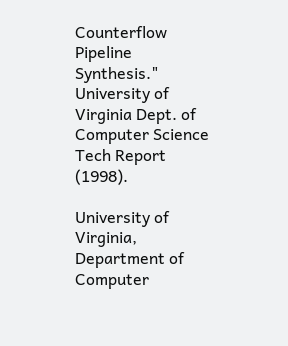Counterflow Pipeline Synthesis." University of Virginia Dept. of Computer Science Tech Report (1998).

University of Virginia, Department of Computer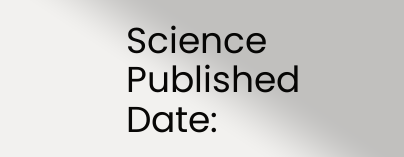Science
Published Date: